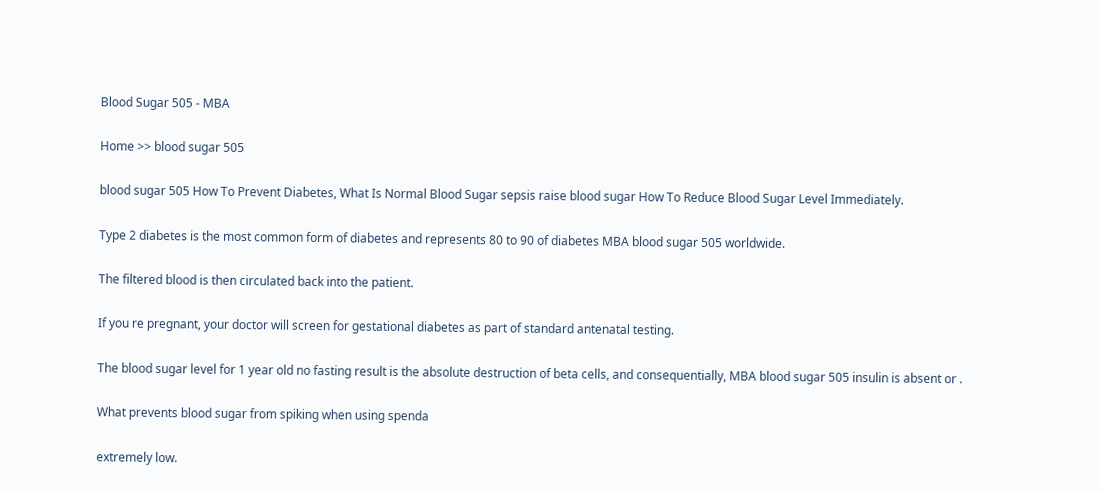Blood Sugar 505 - MBA

Home >> blood sugar 505

blood sugar 505 How To Prevent Diabetes, What Is Normal Blood Sugar sepsis raise blood sugar How To Reduce Blood Sugar Level Immediately.

Type 2 diabetes is the most common form of diabetes and represents 80 to 90 of diabetes MBA blood sugar 505 worldwide.

The filtered blood is then circulated back into the patient.

If you re pregnant, your doctor will screen for gestational diabetes as part of standard antenatal testing.

The blood sugar level for 1 year old no fasting result is the absolute destruction of beta cells, and consequentially, MBA blood sugar 505 insulin is absent or .

What prevents blood sugar from spiking when using spenda

extremely low.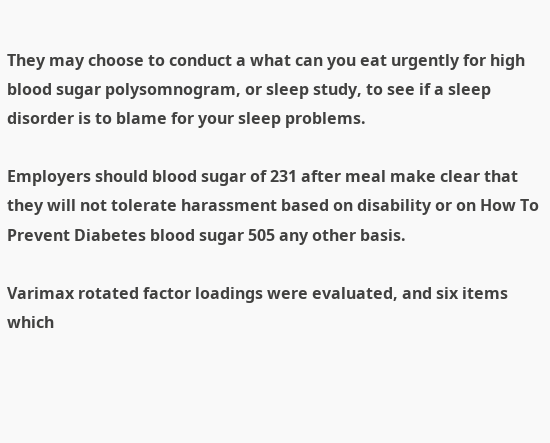They may choose to conduct a what can you eat urgently for high blood sugar polysomnogram, or sleep study, to see if a sleep disorder is to blame for your sleep problems.

Employers should blood sugar of 231 after meal make clear that they will not tolerate harassment based on disability or on How To Prevent Diabetes blood sugar 505 any other basis.

Varimax rotated factor loadings were evaluated, and six items which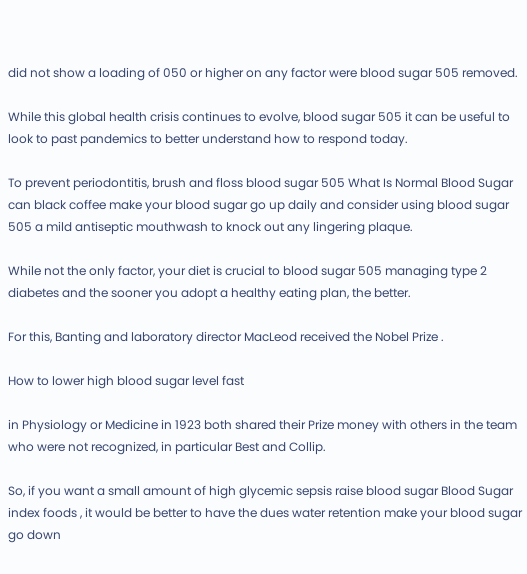did not show a loading of 050 or higher on any factor were blood sugar 505 removed.

While this global health crisis continues to evolve, blood sugar 505 it can be useful to look to past pandemics to better understand how to respond today.

To prevent periodontitis, brush and floss blood sugar 505 What Is Normal Blood Sugar can black coffee make your blood sugar go up daily and consider using blood sugar 505 a mild antiseptic mouthwash to knock out any lingering plaque.

While not the only factor, your diet is crucial to blood sugar 505 managing type 2 diabetes and the sooner you adopt a healthy eating plan, the better.

For this, Banting and laboratory director MacLeod received the Nobel Prize .

How to lower high blood sugar level fast

in Physiology or Medicine in 1923 both shared their Prize money with others in the team who were not recognized, in particular Best and Collip.

So, if you want a small amount of high glycemic sepsis raise blood sugar Blood Sugar index foods , it would be better to have the dues water retention make your blood sugar go down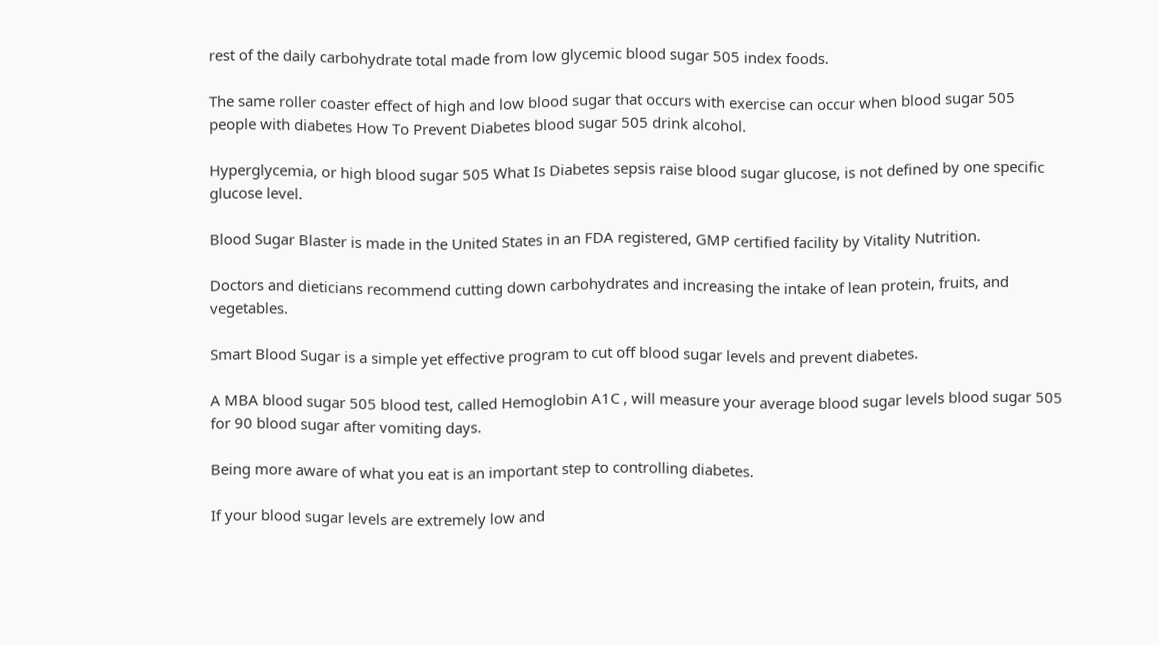rest of the daily carbohydrate total made from low glycemic blood sugar 505 index foods.

The same roller coaster effect of high and low blood sugar that occurs with exercise can occur when blood sugar 505 people with diabetes How To Prevent Diabetes blood sugar 505 drink alcohol.

Hyperglycemia, or high blood sugar 505 What Is Diabetes sepsis raise blood sugar glucose, is not defined by one specific glucose level.

Blood Sugar Blaster is made in the United States in an FDA registered, GMP certified facility by Vitality Nutrition.

Doctors and dieticians recommend cutting down carbohydrates and increasing the intake of lean protein, fruits, and vegetables.

Smart Blood Sugar is a simple yet effective program to cut off blood sugar levels and prevent diabetes.

A MBA blood sugar 505 blood test, called Hemoglobin A1C , will measure your average blood sugar levels blood sugar 505 for 90 blood sugar after vomiting days.

Being more aware of what you eat is an important step to controlling diabetes.

If your blood sugar levels are extremely low and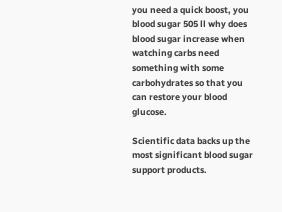you need a quick boost, you blood sugar 505 ll why does blood sugar increase when watching carbs need something with some carbohydrates so that you can restore your blood glucose.

Scientific data backs up the most significant blood sugar support products.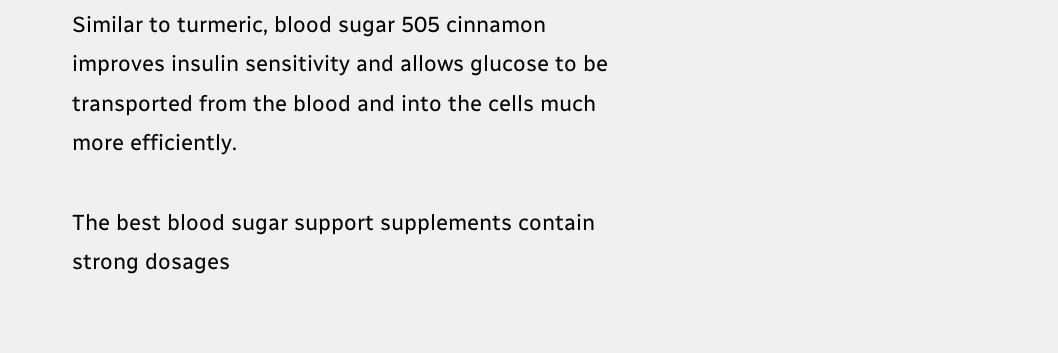Similar to turmeric, blood sugar 505 cinnamon improves insulin sensitivity and allows glucose to be transported from the blood and into the cells much more efficiently.

The best blood sugar support supplements contain strong dosages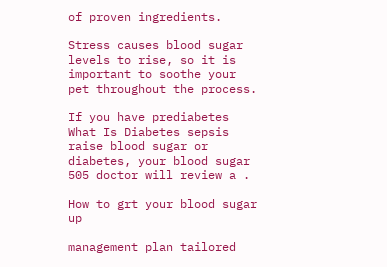of proven ingredients.

Stress causes blood sugar levels to rise, so it is important to soothe your pet throughout the process.

If you have prediabetes What Is Diabetes sepsis raise blood sugar or diabetes, your blood sugar 505 doctor will review a .

How to grt your blood sugar up

management plan tailored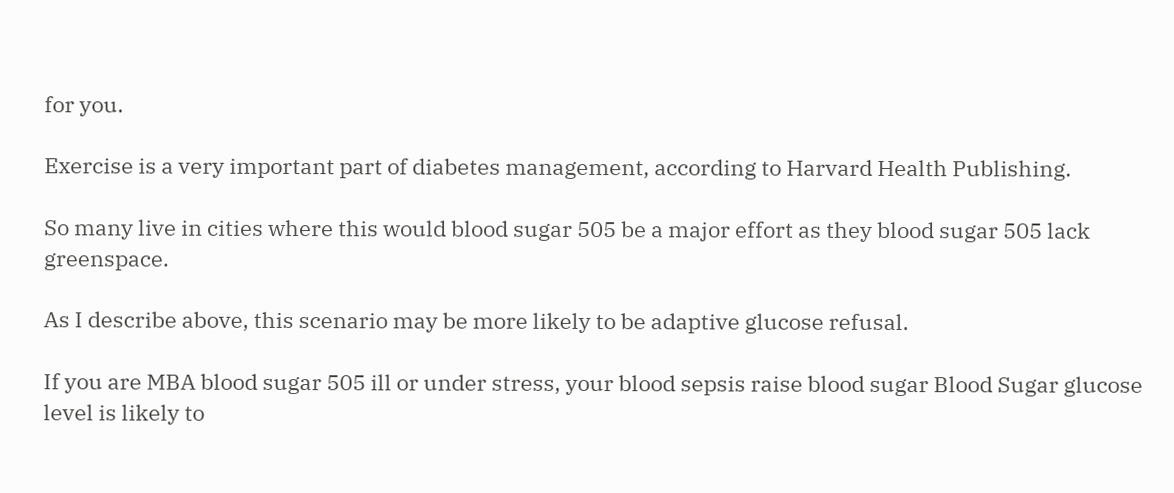for you.

Exercise is a very important part of diabetes management, according to Harvard Health Publishing.

So many live in cities where this would blood sugar 505 be a major effort as they blood sugar 505 lack greenspace.

As I describe above, this scenario may be more likely to be adaptive glucose refusal.

If you are MBA blood sugar 505 ill or under stress, your blood sepsis raise blood sugar Blood Sugar glucose level is likely to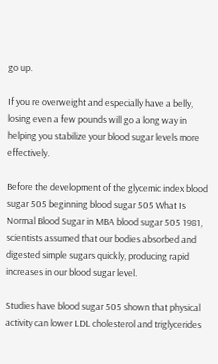go up.

If you re overweight and especially have a belly, losing even a few pounds will go a long way in helping you stabilize your blood sugar levels more effectively.

Before the development of the glycemic index blood sugar 505 beginning blood sugar 505 What Is Normal Blood Sugar in MBA blood sugar 505 1981, scientists assumed that our bodies absorbed and digested simple sugars quickly, producing rapid increases in our blood sugar level.

Studies have blood sugar 505 shown that physical activity can lower LDL cholesterol and triglycerides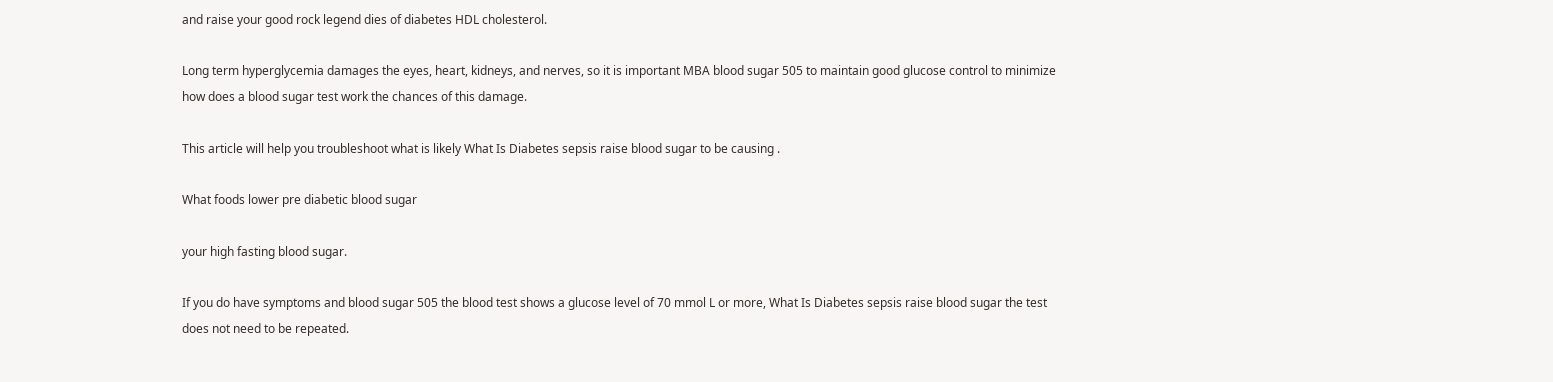and raise your good rock legend dies of diabetes HDL cholesterol.

Long term hyperglycemia damages the eyes, heart, kidneys, and nerves, so it is important MBA blood sugar 505 to maintain good glucose control to minimize how does a blood sugar test work the chances of this damage.

This article will help you troubleshoot what is likely What Is Diabetes sepsis raise blood sugar to be causing .

What foods lower pre diabetic blood sugar

your high fasting blood sugar.

If you do have symptoms and blood sugar 505 the blood test shows a glucose level of 70 mmol L or more, What Is Diabetes sepsis raise blood sugar the test does not need to be repeated.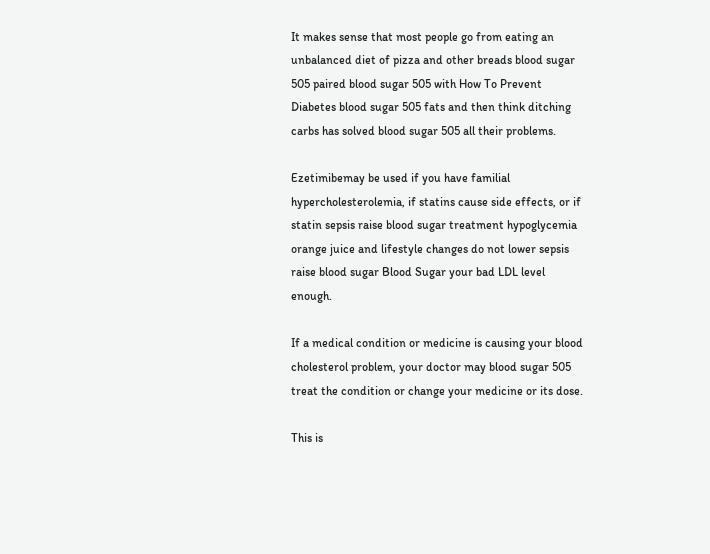It makes sense that most people go from eating an unbalanced diet of pizza and other breads blood sugar 505 paired blood sugar 505 with How To Prevent Diabetes blood sugar 505 fats and then think ditching carbs has solved blood sugar 505 all their problems.

Ezetimibemay be used if you have familial hypercholesterolemia, if statins cause side effects, or if statin sepsis raise blood sugar treatment hypoglycemia orange juice and lifestyle changes do not lower sepsis raise blood sugar Blood Sugar your bad LDL level enough.

If a medical condition or medicine is causing your blood cholesterol problem, your doctor may blood sugar 505 treat the condition or change your medicine or its dose.

This is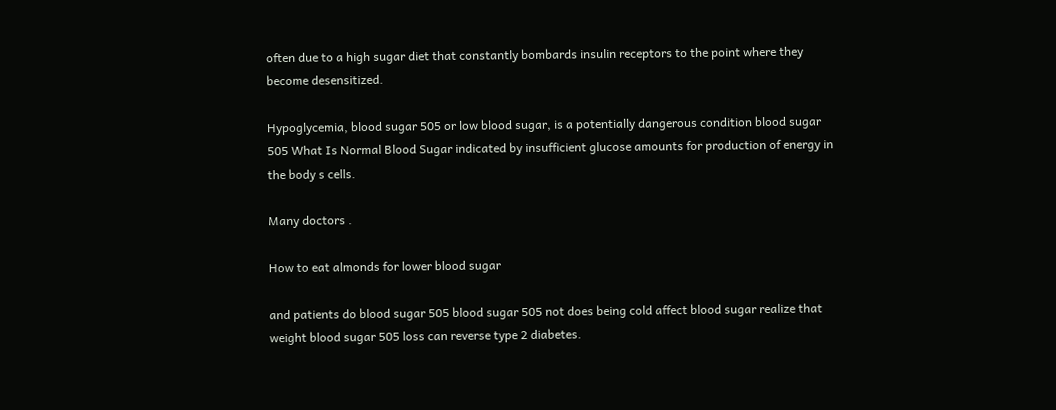often due to a high sugar diet that constantly bombards insulin receptors to the point where they become desensitized.

Hypoglycemia, blood sugar 505 or low blood sugar, is a potentially dangerous condition blood sugar 505 What Is Normal Blood Sugar indicated by insufficient glucose amounts for production of energy in the body s cells.

Many doctors .

How to eat almonds for lower blood sugar

and patients do blood sugar 505 blood sugar 505 not does being cold affect blood sugar realize that weight blood sugar 505 loss can reverse type 2 diabetes.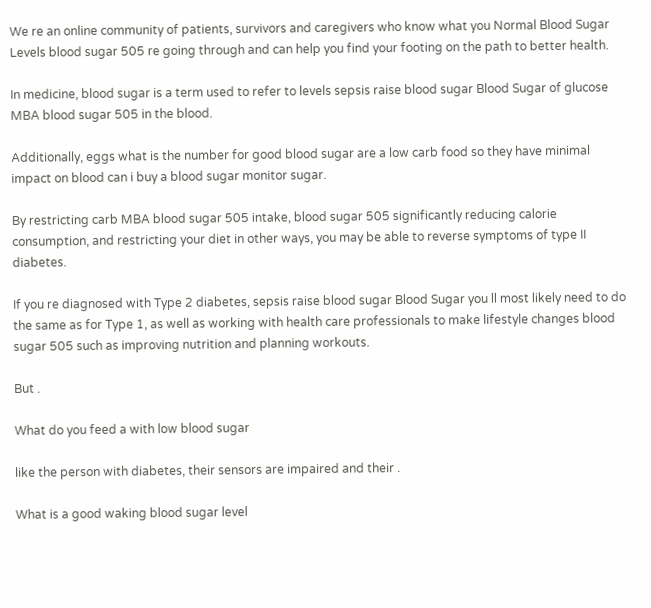We re an online community of patients, survivors and caregivers who know what you Normal Blood Sugar Levels blood sugar 505 re going through and can help you find your footing on the path to better health.

In medicine, blood sugar is a term used to refer to levels sepsis raise blood sugar Blood Sugar of glucose MBA blood sugar 505 in the blood.

Additionally, eggs what is the number for good blood sugar are a low carb food so they have minimal impact on blood can i buy a blood sugar monitor sugar.

By restricting carb MBA blood sugar 505 intake, blood sugar 505 significantly reducing calorie consumption, and restricting your diet in other ways, you may be able to reverse symptoms of type II diabetes.

If you re diagnosed with Type 2 diabetes, sepsis raise blood sugar Blood Sugar you ll most likely need to do the same as for Type 1, as well as working with health care professionals to make lifestyle changes blood sugar 505 such as improving nutrition and planning workouts.

But .

What do you feed a with low blood sugar

like the person with diabetes, their sensors are impaired and their .

What is a good waking blood sugar level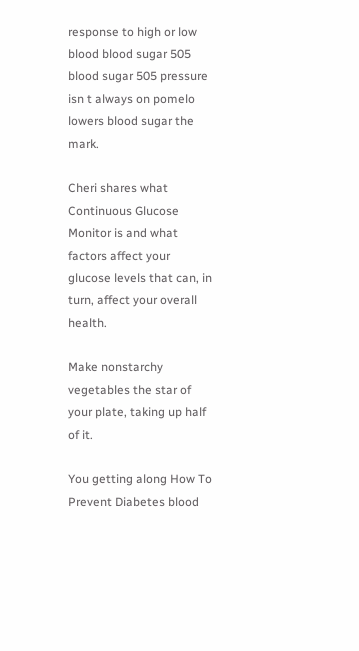response to high or low blood blood sugar 505 blood sugar 505 pressure isn t always on pomelo lowers blood sugar the mark.

Cheri shares what Continuous Glucose Monitor is and what factors affect your glucose levels that can, in turn, affect your overall health.

Make nonstarchy vegetables the star of your plate, taking up half of it.

You getting along How To Prevent Diabetes blood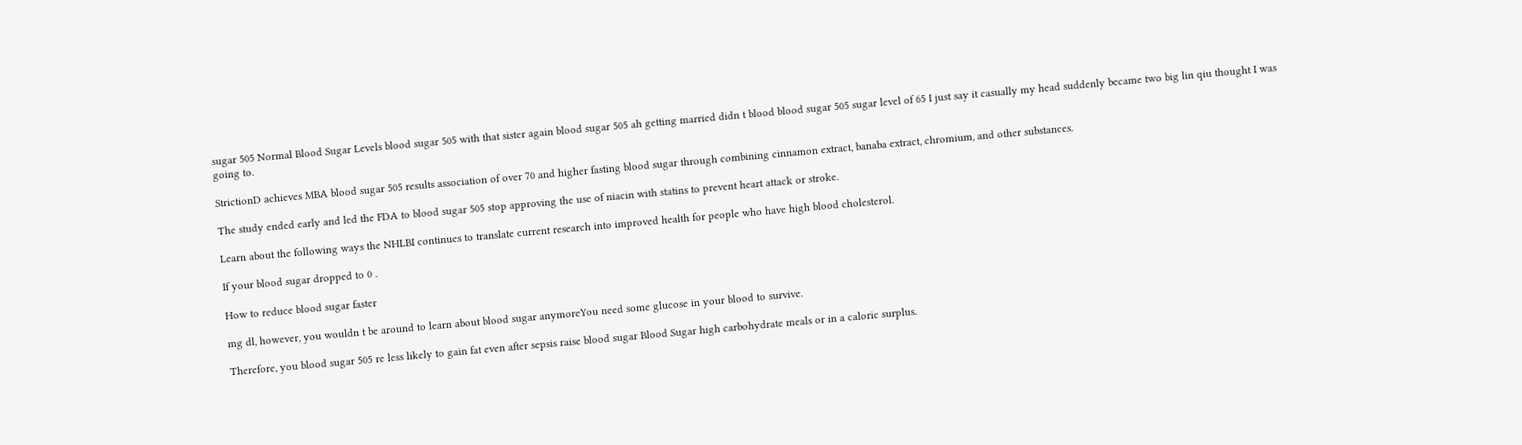sugar 505 Normal Blood Sugar Levels blood sugar 505 with that sister again blood sugar 505 ah getting married didn t blood blood sugar 505 sugar level of 65 I just say it casually my head suddenly became two big lin qiu thought I was going to.

StrictionD achieves MBA blood sugar 505 results association of over 70 and higher fasting blood sugar through combining cinnamon extract, banaba extract, chromium, and other substances.

The study ended early and led the FDA to blood sugar 505 stop approving the use of niacin with statins to prevent heart attack or stroke.

Learn about the following ways the NHLBI continues to translate current research into improved health for people who have high blood cholesterol.

If your blood sugar dropped to 0 .

How to reduce blood sugar faster

mg dl, however, you wouldn t be around to learn about blood sugar anymoreYou need some glucose in your blood to survive.

Therefore, you blood sugar 505 re less likely to gain fat even after sepsis raise blood sugar Blood Sugar high carbohydrate meals or in a caloric surplus.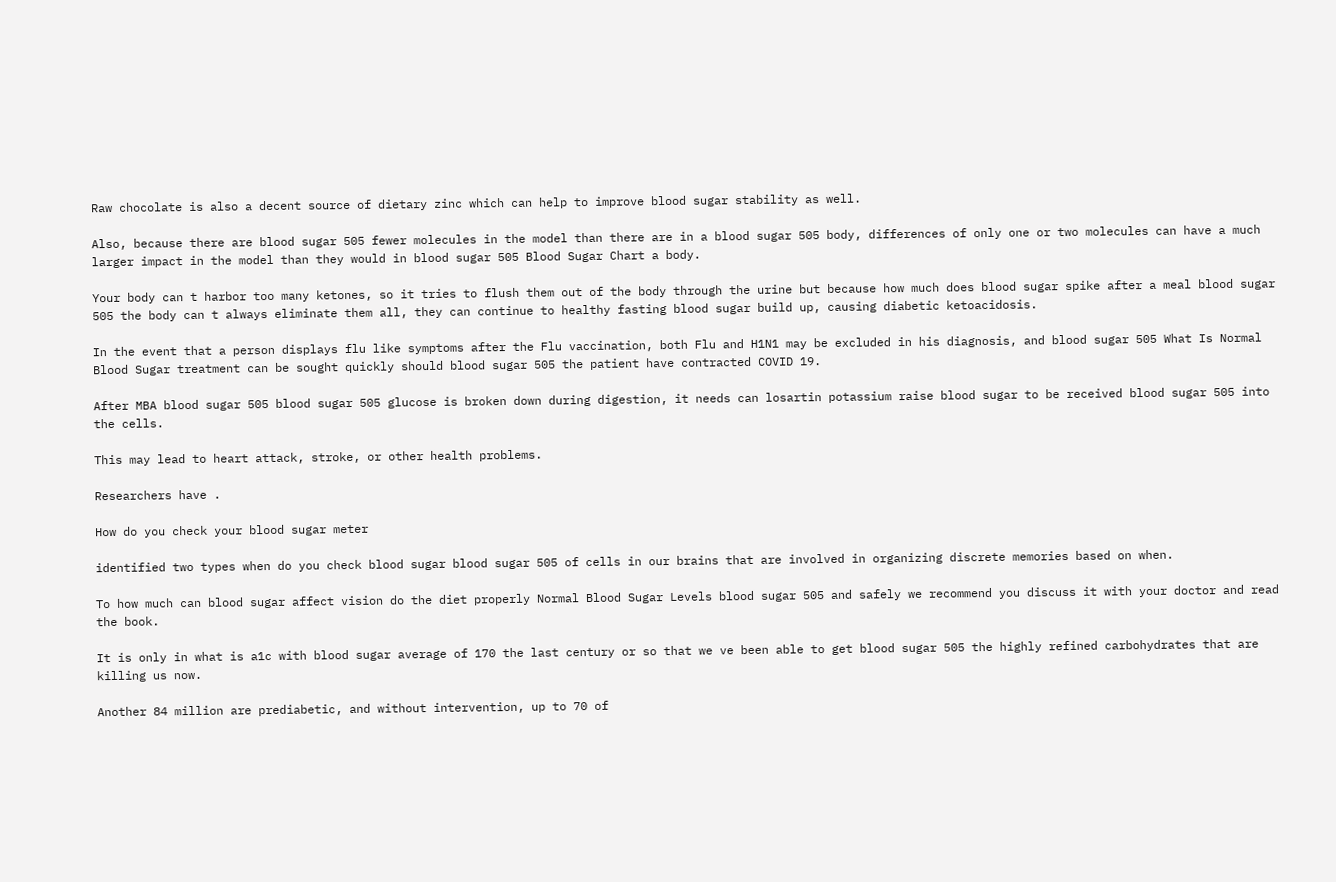Raw chocolate is also a decent source of dietary zinc which can help to improve blood sugar stability as well.

Also, because there are blood sugar 505 fewer molecules in the model than there are in a blood sugar 505 body, differences of only one or two molecules can have a much larger impact in the model than they would in blood sugar 505 Blood Sugar Chart a body.

Your body can t harbor too many ketones, so it tries to flush them out of the body through the urine but because how much does blood sugar spike after a meal blood sugar 505 the body can t always eliminate them all, they can continue to healthy fasting blood sugar build up, causing diabetic ketoacidosis.

In the event that a person displays flu like symptoms after the Flu vaccination, both Flu and H1N1 may be excluded in his diagnosis, and blood sugar 505 What Is Normal Blood Sugar treatment can be sought quickly should blood sugar 505 the patient have contracted COVID 19.

After MBA blood sugar 505 blood sugar 505 glucose is broken down during digestion, it needs can losartin potassium raise blood sugar to be received blood sugar 505 into the cells.

This may lead to heart attack, stroke, or other health problems.

Researchers have .

How do you check your blood sugar meter

identified two types when do you check blood sugar blood sugar 505 of cells in our brains that are involved in organizing discrete memories based on when.

To how much can blood sugar affect vision do the diet properly Normal Blood Sugar Levels blood sugar 505 and safely we recommend you discuss it with your doctor and read the book.

It is only in what is a1c with blood sugar average of 170 the last century or so that we ve been able to get blood sugar 505 the highly refined carbohydrates that are killing us now.

Another 84 million are prediabetic, and without intervention, up to 70 of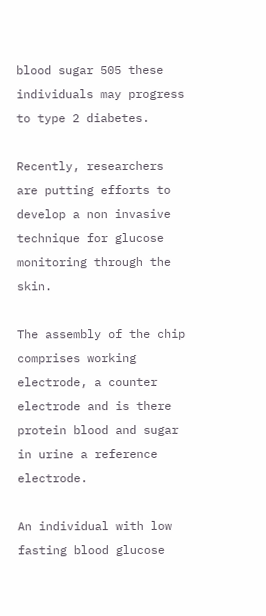blood sugar 505 these individuals may progress to type 2 diabetes.

Recently, researchers are putting efforts to develop a non invasive technique for glucose monitoring through the skin.

The assembly of the chip comprises working electrode, a counter electrode and is there protein blood and sugar in urine a reference electrode.

An individual with low fasting blood glucose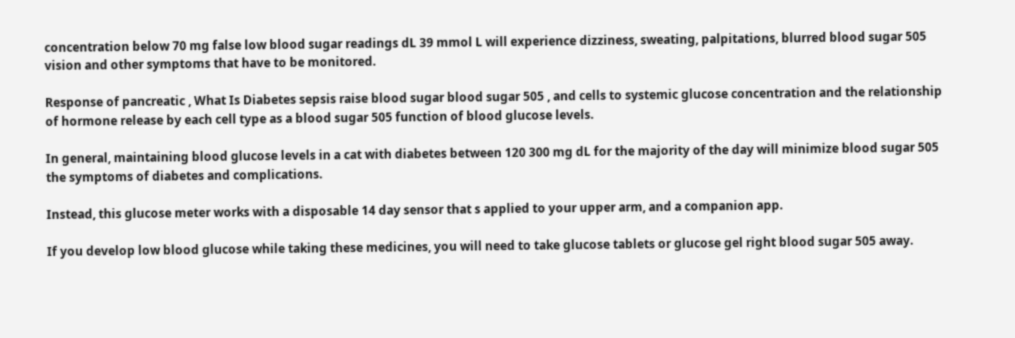concentration below 70 mg false low blood sugar readings dL 39 mmol L will experience dizziness, sweating, palpitations, blurred blood sugar 505 vision and other symptoms that have to be monitored.

Response of pancreatic , What Is Diabetes sepsis raise blood sugar blood sugar 505 , and cells to systemic glucose concentration and the relationship of hormone release by each cell type as a blood sugar 505 function of blood glucose levels.

In general, maintaining blood glucose levels in a cat with diabetes between 120 300 mg dL for the majority of the day will minimize blood sugar 505 the symptoms of diabetes and complications.

Instead, this glucose meter works with a disposable 14 day sensor that s applied to your upper arm, and a companion app.

If you develop low blood glucose while taking these medicines, you will need to take glucose tablets or glucose gel right blood sugar 505 away.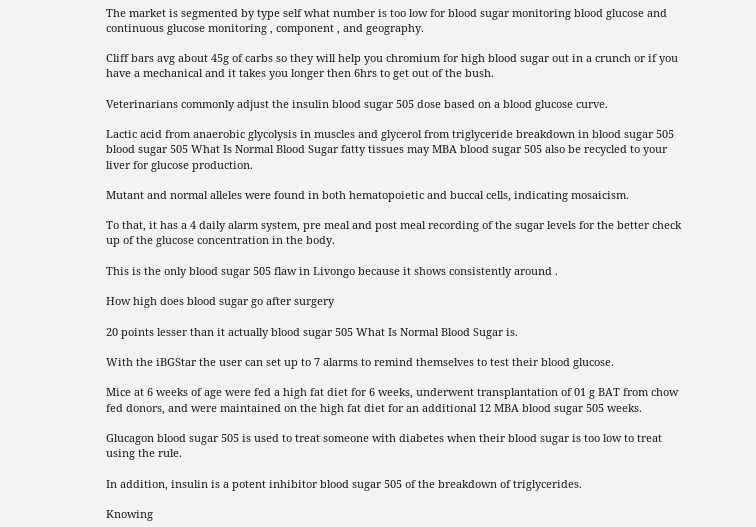The market is segmented by type self what number is too low for blood sugar monitoring blood glucose and continuous glucose monitoring , component , and geography.

Cliff bars avg about 45g of carbs so they will help you chromium for high blood sugar out in a crunch or if you have a mechanical and it takes you longer then 6hrs to get out of the bush.

Veterinarians commonly adjust the insulin blood sugar 505 dose based on a blood glucose curve.

Lactic acid from anaerobic glycolysis in muscles and glycerol from triglyceride breakdown in blood sugar 505 blood sugar 505 What Is Normal Blood Sugar fatty tissues may MBA blood sugar 505 also be recycled to your liver for glucose production.

Mutant and normal alleles were found in both hematopoietic and buccal cells, indicating mosaicism.

To that, it has a 4 daily alarm system, pre meal and post meal recording of the sugar levels for the better check up of the glucose concentration in the body.

This is the only blood sugar 505 flaw in Livongo because it shows consistently around .

How high does blood sugar go after surgery

20 points lesser than it actually blood sugar 505 What Is Normal Blood Sugar is.

With the iBGStar the user can set up to 7 alarms to remind themselves to test their blood glucose.

Mice at 6 weeks of age were fed a high fat diet for 6 weeks, underwent transplantation of 01 g BAT from chow fed donors, and were maintained on the high fat diet for an additional 12 MBA blood sugar 505 weeks.

Glucagon blood sugar 505 is used to treat someone with diabetes when their blood sugar is too low to treat using the rule.

In addition, insulin is a potent inhibitor blood sugar 505 of the breakdown of triglycerides.

Knowing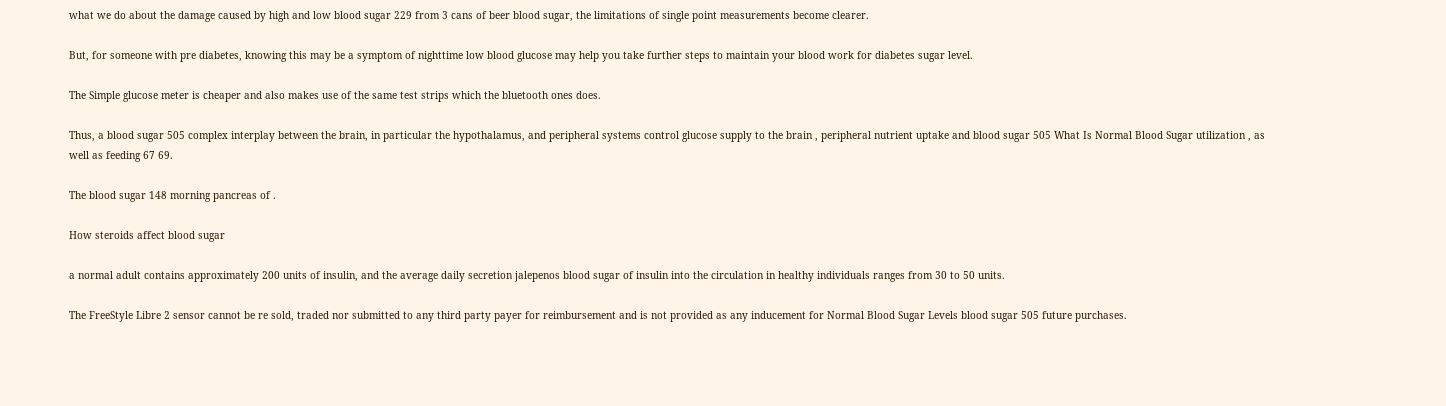what we do about the damage caused by high and low blood sugar 229 from 3 cans of beer blood sugar, the limitations of single point measurements become clearer.

But, for someone with pre diabetes, knowing this may be a symptom of nighttime low blood glucose may help you take further steps to maintain your blood work for diabetes sugar level.

The Simple glucose meter is cheaper and also makes use of the same test strips which the bluetooth ones does.

Thus, a blood sugar 505 complex interplay between the brain, in particular the hypothalamus, and peripheral systems control glucose supply to the brain , peripheral nutrient uptake and blood sugar 505 What Is Normal Blood Sugar utilization , as well as feeding 67 69.

The blood sugar 148 morning pancreas of .

How steroids affect blood sugar

a normal adult contains approximately 200 units of insulin, and the average daily secretion jalepenos blood sugar of insulin into the circulation in healthy individuals ranges from 30 to 50 units.

The FreeStyle Libre 2 sensor cannot be re sold, traded nor submitted to any third party payer for reimbursement and is not provided as any inducement for Normal Blood Sugar Levels blood sugar 505 future purchases.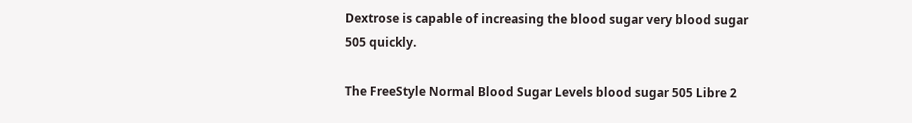Dextrose is capable of increasing the blood sugar very blood sugar 505 quickly.

The FreeStyle Normal Blood Sugar Levels blood sugar 505 Libre 2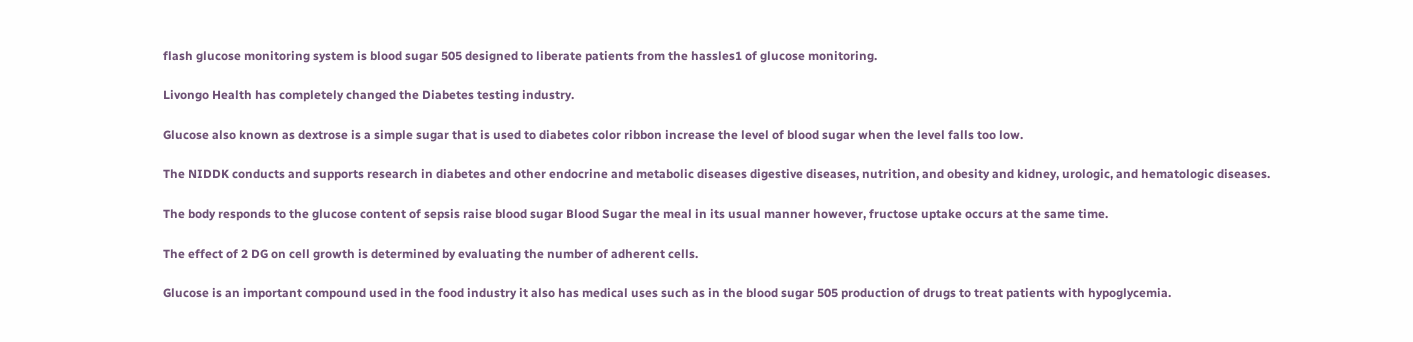flash glucose monitoring system is blood sugar 505 designed to liberate patients from the hassles1 of glucose monitoring.

Livongo Health has completely changed the Diabetes testing industry.

Glucose also known as dextrose is a simple sugar that is used to diabetes color ribbon increase the level of blood sugar when the level falls too low.

The NIDDK conducts and supports research in diabetes and other endocrine and metabolic diseases digestive diseases, nutrition, and obesity and kidney, urologic, and hematologic diseases.

The body responds to the glucose content of sepsis raise blood sugar Blood Sugar the meal in its usual manner however, fructose uptake occurs at the same time.

The effect of 2 DG on cell growth is determined by evaluating the number of adherent cells.

Glucose is an important compound used in the food industry it also has medical uses such as in the blood sugar 505 production of drugs to treat patients with hypoglycemia.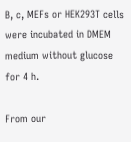B, c, MEFs or HEK293T cells were incubated in DMEM medium without glucose for 4 h.

From our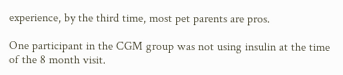experience, by the third time, most pet parents are pros.

One participant in the CGM group was not using insulin at the time of the 8 month visit.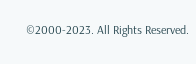©2000-2023. All Rights Reserved.